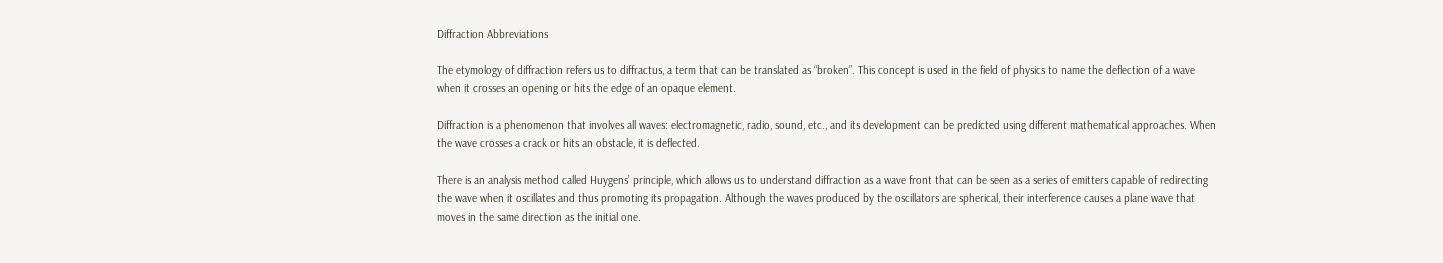Diffraction Abbreviations

The etymology of diffraction refers us to diffractus, a term that can be translated as “broken”. This concept is used in the field of physics to name the deflection of a wave when it crosses an opening or hits the edge of an opaque element.

Diffraction is a phenomenon that involves all waves: electromagnetic, radio, sound, etc., and its development can be predicted using different mathematical approaches. When the wave crosses a crack or hits an obstacle, it is deflected.

There is an analysis method called Huygens’ principle, which allows us to understand diffraction as a wave front that can be seen as a series of emitters capable of redirecting the wave when it oscillates and thus promoting its propagation. Although the waves produced by the oscillators are spherical, their interference causes a plane wave that moves in the same direction as the initial one.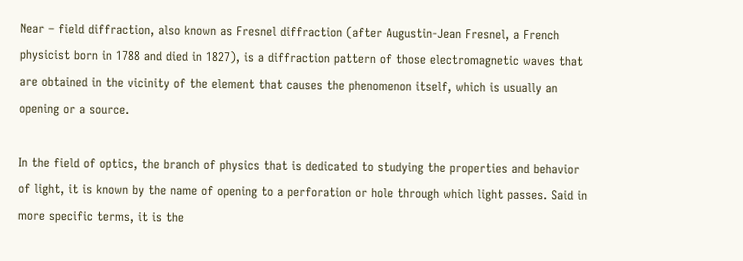Near – field diffraction, also known as Fresnel diffraction (after Augustin-Jean Fresnel, a French physicist born in 1788 and died in 1827), is a diffraction pattern of those electromagnetic waves that are obtained in the vicinity of the element that causes the phenomenon itself, which is usually an opening or a source.

In the field of optics, the branch of physics that is dedicated to studying the properties and behavior of light, it is known by the name of opening to a perforation or hole through which light passes. Said in more specific terms, it is the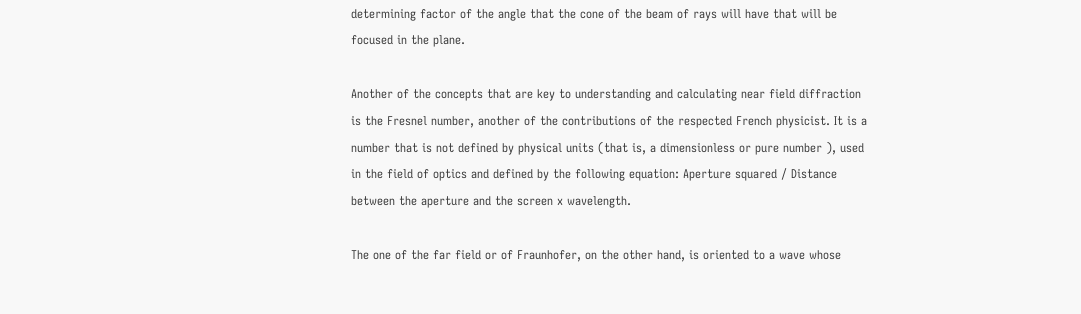determining factor of the angle that the cone of the beam of rays will have that will be focused in the plane.

Another of the concepts that are key to understanding and calculating near field diffraction is the Fresnel number, another of the contributions of the respected French physicist. It is a number that is not defined by physical units (that is, a dimensionless or pure number ), used in the field of optics and defined by the following equation: Aperture squared / Distance between the aperture and the screen x wavelength.

The one of the far field or of Fraunhofer, on the other hand, is oriented to a wave whose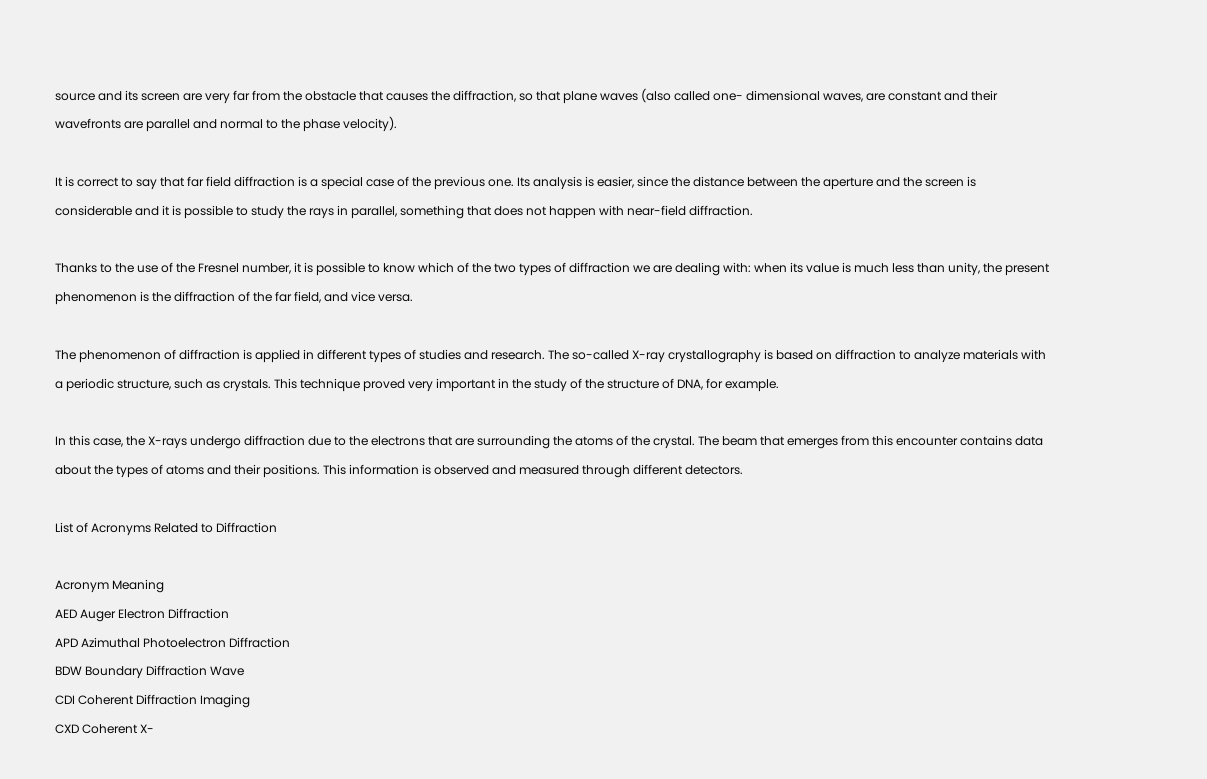source and its screen are very far from the obstacle that causes the diffraction, so that plane waves (also called one- dimensional waves, are constant and their wavefronts are parallel and normal to the phase velocity).

It is correct to say that far field diffraction is a special case of the previous one. Its analysis is easier, since the distance between the aperture and the screen is considerable and it is possible to study the rays in parallel, something that does not happen with near-field diffraction.

Thanks to the use of the Fresnel number, it is possible to know which of the two types of diffraction we are dealing with: when its value is much less than unity, the present phenomenon is the diffraction of the far field, and vice versa.

The phenomenon of diffraction is applied in different types of studies and research. The so-called X-ray crystallography is based on diffraction to analyze materials with a periodic structure, such as crystals. This technique proved very important in the study of the structure of DNA, for example.

In this case, the X-rays undergo diffraction due to the electrons that are surrounding the atoms of the crystal. The beam that emerges from this encounter contains data about the types of atoms and their positions. This information is observed and measured through different detectors.

List of Acronyms Related to Diffraction

Acronym Meaning
AED Auger Electron Diffraction
APD Azimuthal Photoelectron Diffraction
BDW Boundary Diffraction Wave
CDI Coherent Diffraction Imaging
CXD Coherent X-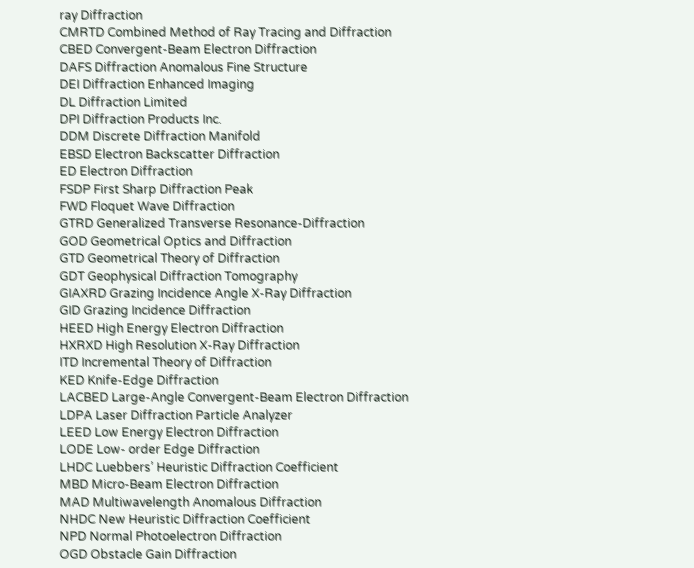ray Diffraction
CMRTD Combined Method of Ray Tracing and Diffraction
CBED Convergent-Beam Electron Diffraction
DAFS Diffraction Anomalous Fine Structure
DEI Diffraction Enhanced Imaging
DL Diffraction Limited
DPI Diffraction Products Inc.
DDM Discrete Diffraction Manifold
EBSD Electron Backscatter Diffraction
ED Electron Diffraction
FSDP First Sharp Diffraction Peak
FWD Floquet Wave Diffraction
GTRD Generalized Transverse Resonance-Diffraction
GOD Geometrical Optics and Diffraction
GTD Geometrical Theory of Diffraction
GDT Geophysical Diffraction Tomography
GIAXRD Grazing Incidence Angle X-Ray Diffraction
GID Grazing Incidence Diffraction
HEED High Energy Electron Diffraction
HXRXD High Resolution X-Ray Diffraction
ITD Incremental Theory of Diffraction
KED Knife-Edge Diffraction
LACBED Large-Angle Convergent-Beam Electron Diffraction
LDPA Laser Diffraction Particle Analyzer
LEED Low Energy Electron Diffraction
LODE Low- order Edge Diffraction
LHDC Luebbers’ Heuristic Diffraction Coefficient
MBD Micro-Beam Electron Diffraction
MAD Multiwavelength Anomalous Diffraction
NHDC New Heuristic Diffraction Coefficient
NPD Normal Photoelectron Diffraction
OGD Obstacle Gain Diffraction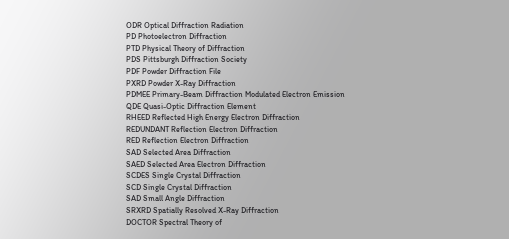ODR Optical Diffraction Radiation
PD Photoelectron Diffraction
PTD Physical Theory of Diffraction
PDS Pittsburgh Diffraction Society
PDF Powder Diffraction File
PXRD Powder X-Ray Diffraction
PDMEE Primary-Beam Diffraction Modulated Electron Emission
QDE Quasi-Optic Diffraction Element
RHEED Reflected High Energy Electron Diffraction
REDUNDANT Reflection Electron Diffraction
RED Reflection Electron Diffraction
SAD Selected Area Diffraction
SAED Selected Area Electron Diffraction
SCDES Single Crystal Diffraction
SCD Single Crystal Diffraction
SAD Small Angle Diffraction
SRXRD Spatially Resolved X-Ray Diffraction
DOCTOR Spectral Theory of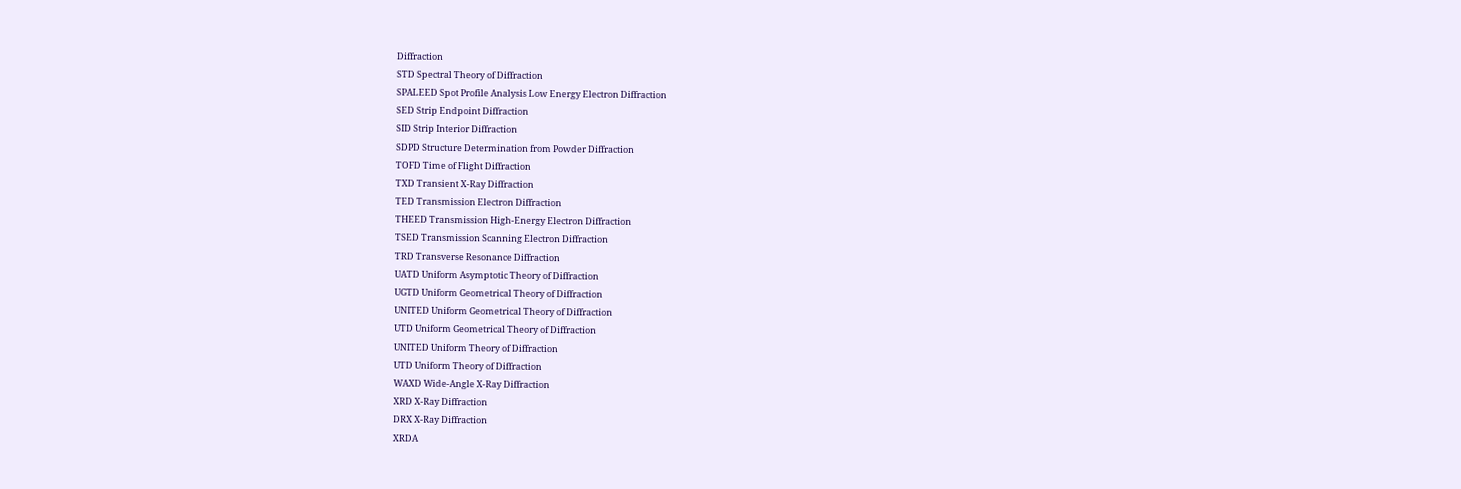Diffraction
STD Spectral Theory of Diffraction
SPALEED Spot Profile Analysis Low Energy Electron Diffraction
SED Strip Endpoint Diffraction
SID Strip Interior Diffraction
SDPD Structure Determination from Powder Diffraction
TOFD Time of Flight Diffraction
TXD Transient X-Ray Diffraction
TED Transmission Electron Diffraction
THEED Transmission High-Energy Electron Diffraction
TSED Transmission Scanning Electron Diffraction
TRD Transverse Resonance Diffraction
UATD Uniform Asymptotic Theory of Diffraction
UGTD Uniform Geometrical Theory of Diffraction
UNITED Uniform Geometrical Theory of Diffraction
UTD Uniform Geometrical Theory of Diffraction
UNITED Uniform Theory of Diffraction
UTD Uniform Theory of Diffraction
WAXD Wide-Angle X-Ray Diffraction
XRD X-Ray Diffraction
DRX X-Ray Diffraction
XRDA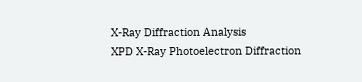X-Ray Diffraction Analysis
XPD X-Ray Photoelectron Diffraction